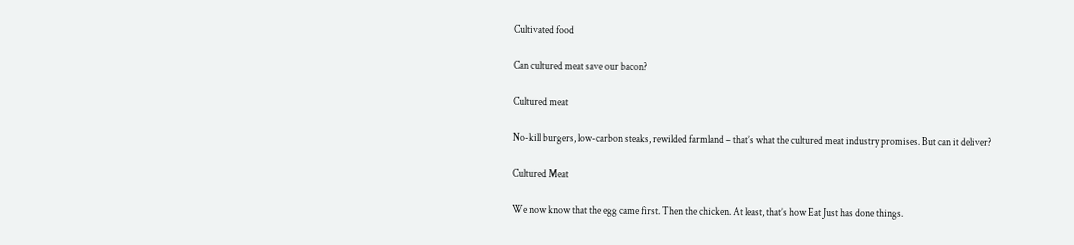Cultivated food

Can cultured meat save our bacon?

Cultured meat

No-kill burgers, low-carbon steaks, rewilded farmland – that’s what the cultured meat industry promises. But can it deliver?

Cultured Meat

We now know that the egg came first. Then the chicken. At least, that’s how Eat Just has done things.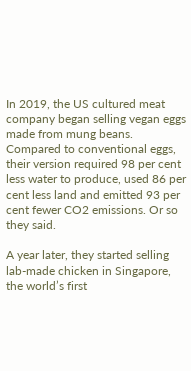In 2019, the US cultured meat company began selling vegan eggs made from mung beans. Compared to conventional eggs, their version required 98 per cent less water to produce, used 86 per cent less land and emitted 93 per cent fewer CO2 emissions. Or so they said.

A year later, they started selling lab-made chicken in Singapore, the world’s first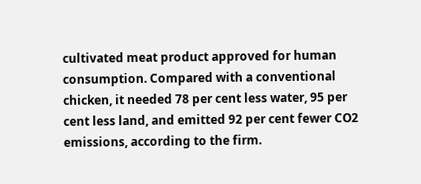cultivated meat product approved for human consumption. Compared with a conventional chicken, it needed 78 per cent less water, 95 per cent less land, and emitted 92 per cent fewer CO2 emissions, according to the firm.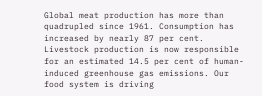Global meat production has more than quadrupled since 1961. Consumption has increased by nearly 87 per cent. Livestock production is now responsible for an estimated 14.5 per cent of human-induced greenhouse gas emissions. Our food system is driving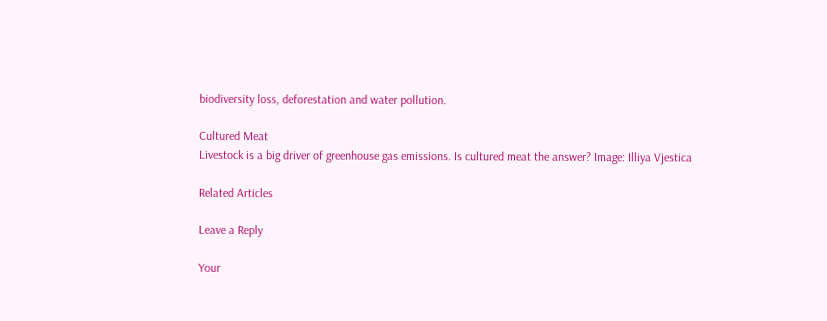biodiversity loss, deforestation and water pollution.

Cultured Meat
Livestock is a big driver of greenhouse gas emissions. Is cultured meat the answer? Image: Illiya Vjestica

Related Articles

Leave a Reply

Your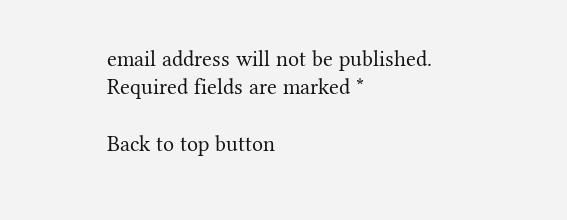email address will not be published. Required fields are marked *

Back to top button